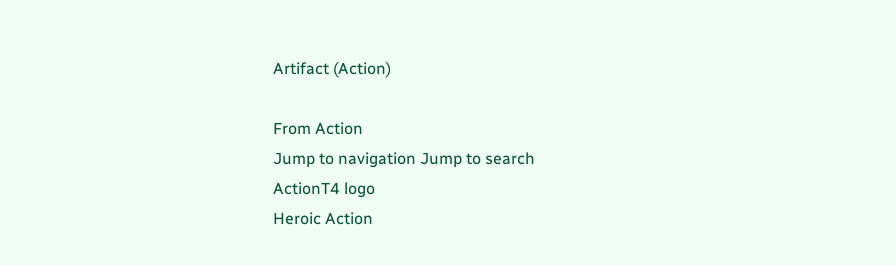Artifact (Action)

From Action
Jump to navigation Jump to search
ActionT4 logo
Heroic Action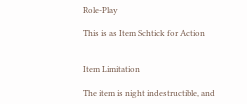Role-Play

This is as Item Schtick for Action


Item Limitation

The item is night indestructible, and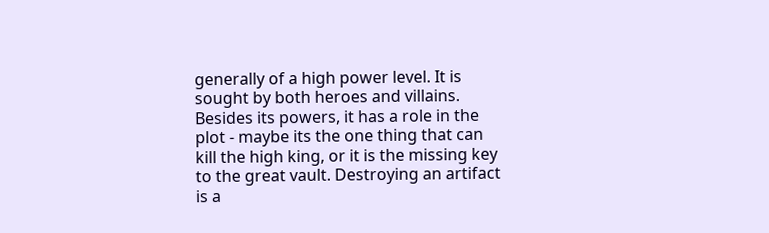generally of a high power level. It is sought by both heroes and villains. Besides its powers, it has a role in the plot - maybe its the one thing that can kill the high king, or it is the missing key to the great vault. Destroying an artifact is a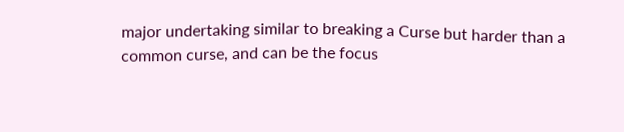major undertaking similar to breaking a Curse but harder than a common curse, and can be the focus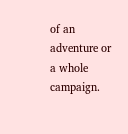of an adventure or a whole campaign.